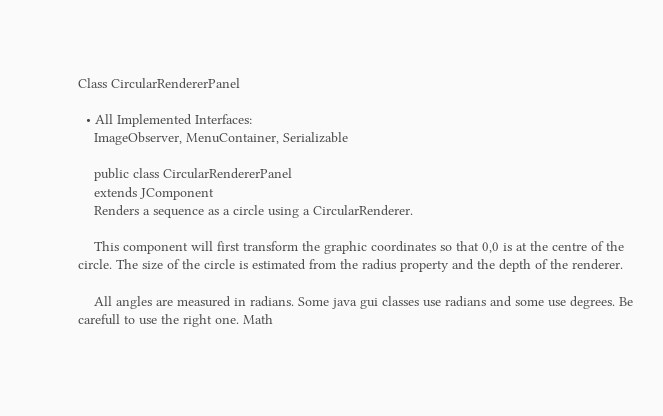Class CircularRendererPanel

  • All Implemented Interfaces:
    ImageObserver, MenuContainer, Serializable

    public class CircularRendererPanel
    extends JComponent
    Renders a sequence as a circle using a CircularRenderer.

    This component will first transform the graphic coordinates so that 0,0 is at the centre of the circle. The size of the circle is estimated from the radius property and the depth of the renderer.

    All angles are measured in radians. Some java gui classes use radians and some use degrees. Be carefull to use the right one. Math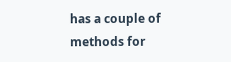has a couple of methods for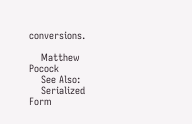conversions.

    Matthew Pocock
    See Also:
    Serialized Form